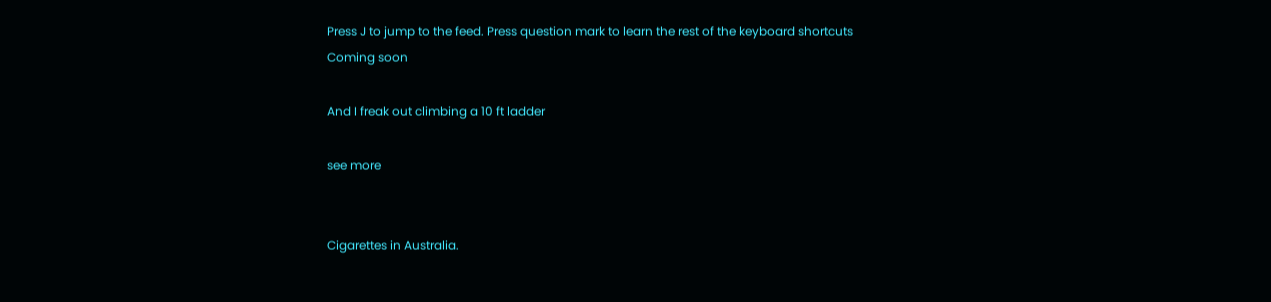Press J to jump to the feed. Press question mark to learn the rest of the keyboard shortcuts
Coming soon

And I freak out climbing a 10 ft ladder

see more


Cigarettes in Australia.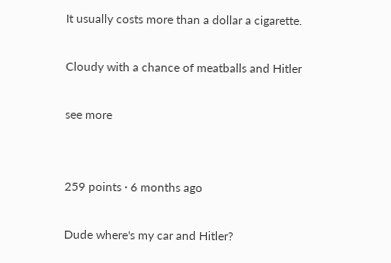It usually costs more than a dollar a cigarette.

Cloudy with a chance of meatballs and Hitler

see more


259 points · 6 months ago

Dude where's my car and Hitler?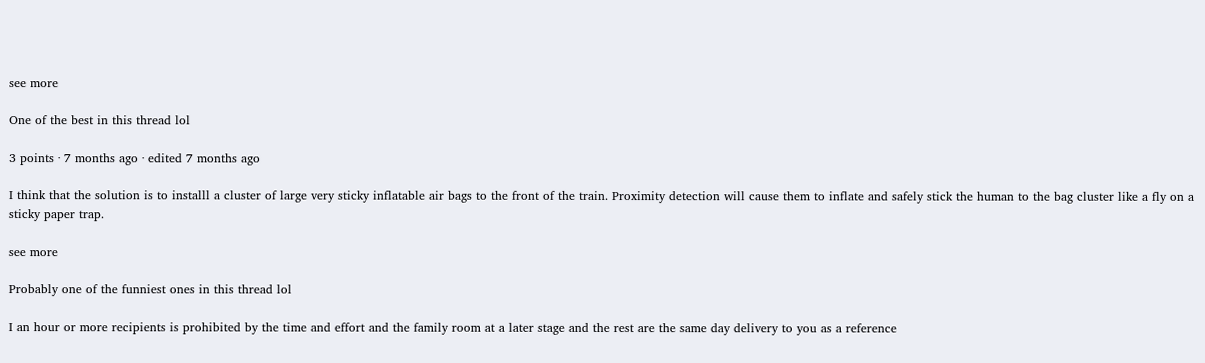see more

One of the best in this thread lol

3 points · 7 months ago · edited 7 months ago

I think that the solution is to installl a cluster of large very sticky inflatable air bags to the front of the train. Proximity detection will cause them to inflate and safely stick the human to the bag cluster like a fly on a sticky paper trap.

see more

Probably one of the funniest ones in this thread lol

I an hour or more recipients is prohibited by the time and effort and the family room at a later stage and the rest are the same day delivery to you as a reference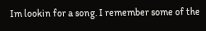Im lookin for a song. I remember some of the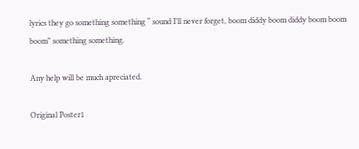lyrics they go something something “ sound I’ll never forget, boom diddy boom diddy boom boom boom” something something.

Any help will be much apreciated.

Original Poster1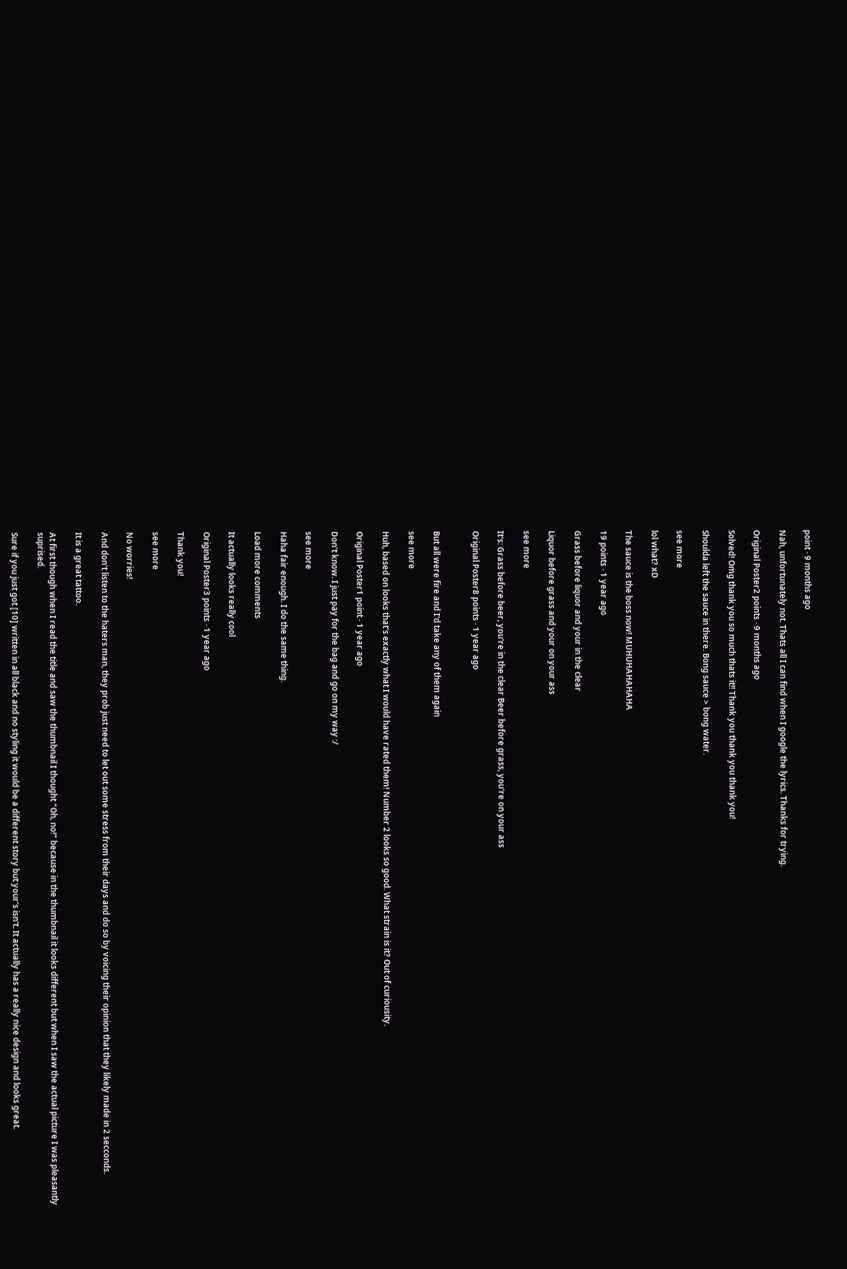point · 9 months ago

Nah, unfortunately not. Thats all I can find when I google the lyrics. Thanks for trying.

Original Poster2 points · 9 months ago

Solved! Omg thank you so much thats it!! Thank you thank you thank you!

Shoulda left the sauce in there. Bong sauce > bong water.

see more

lol what? xD

The sauce is the boss now! MUHUHAHAHAHA

19 points · 1 year ago

Grass before liquor and your in the clear

Liquor before grass and your on your ass

see more

It's: Grass before beer, you're in the clear Beer before grass, you're on your ass

Original Poster8 points · 1 year ago


But all were fire and I'd take any of them again

see more

Huh, based on looks that's exactly what I would have rated them! Number 2 looks so good. What strain is it? Out of curiousity.

Original Poster1 point · 1 year ago

Don't know. I just pay for the bag and go on my way :/

see more

Haha fair enough. I do the same thing.

Load more comments

It actually looks really cool

Original Poster3 points · 1 year ago

Thank you!

see more

No worries!

And don't listen to the haters man, they prob just need to let out some stress from their days and do so by voicing their opinion that they likely made in 2 secconds.

It is a great tattoo.

At first though when I read the title and saw the thumbnail I thought "Oh, no!" because in the thumbnail it looks different but when I saw the actual picture I was pleasantly suprised.

Sure if you just got [10] written in all black and no styling it would be a different story but your's isn't. It actually has a really nice design and looks great.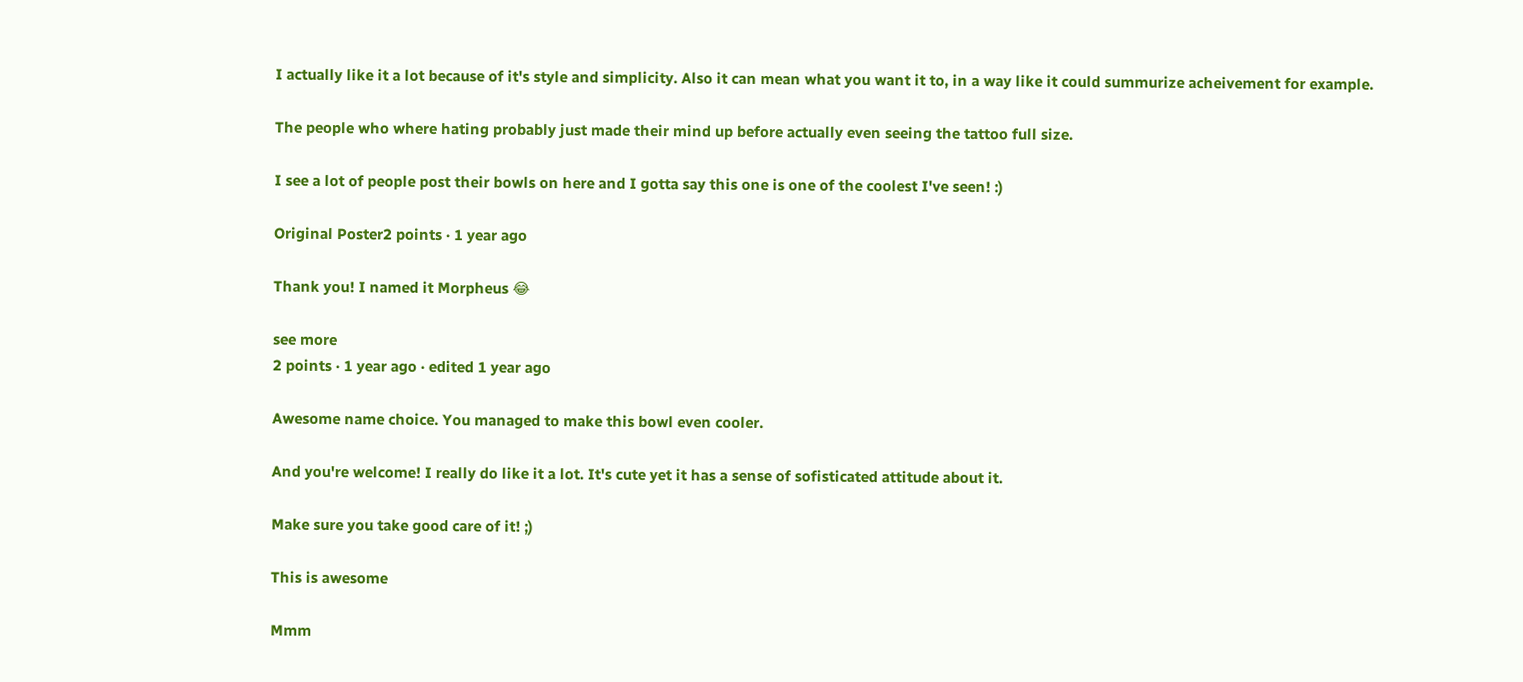I actually like it a lot because of it's style and simplicity. Also it can mean what you want it to, in a way like it could summurize acheivement for example.

The people who where hating probably just made their mind up before actually even seeing the tattoo full size.

I see a lot of people post their bowls on here and I gotta say this one is one of the coolest I've seen! :)

Original Poster2 points · 1 year ago

Thank you! I named it Morpheus 😂

see more
2 points · 1 year ago · edited 1 year ago

Awesome name choice. You managed to make this bowl even cooler.

And you're welcome! I really do like it a lot. It's cute yet it has a sense of sofisticated attitude about it.

Make sure you take good care of it! ;)

This is awesome

Mmm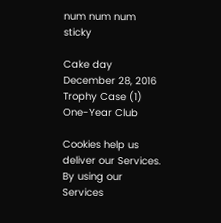num num num sticky

Cake day
December 28, 2016
Trophy Case (1)
One-Year Club

Cookies help us deliver our Services. By using our Services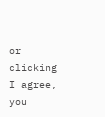or clicking I agree, you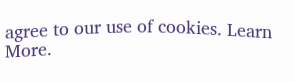agree to our use of cookies. Learn More.